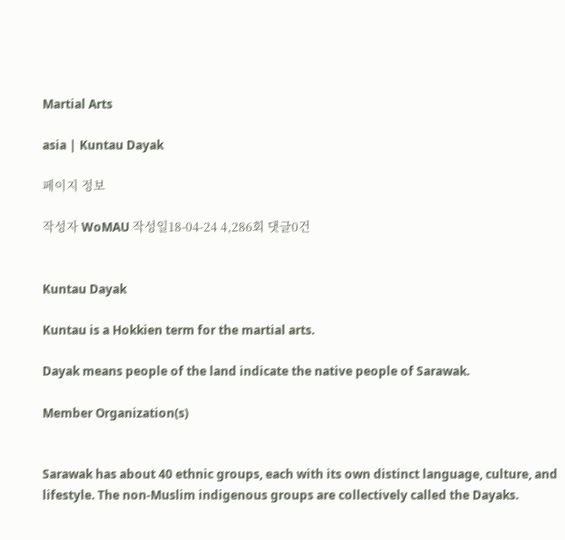Martial Arts

asia | Kuntau Dayak

페이지 정보

작성자 WoMAU 작성일18-04-24 4,286회 댓글0건


Kuntau Dayak

Kuntau is a Hokkien term for the martial arts.

Dayak means people of the land indicate the native people of Sarawak.

Member Organization(s)


Sarawak has about 40 ethnic groups, each with its own distinct language, culture, and lifestyle. The non-Muslim indigenous groups are collectively called the Dayaks.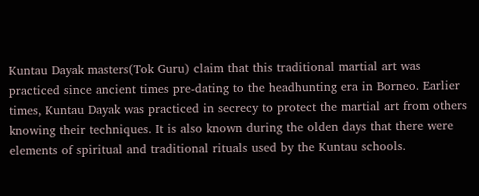Kuntau Dayak masters(Tok Guru) claim that this traditional martial art was practiced since ancient times pre-dating to the headhunting era in Borneo. Earlier times, Kuntau Dayak was practiced in secrecy to protect the martial art from others knowing their techniques. It is also known during the olden days that there were elements of spiritual and traditional rituals used by the Kuntau schools.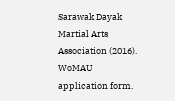Sarawak Dayak Martial Arts Association (2016). WoMAU application form.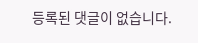등록된 댓글이 없습니다.